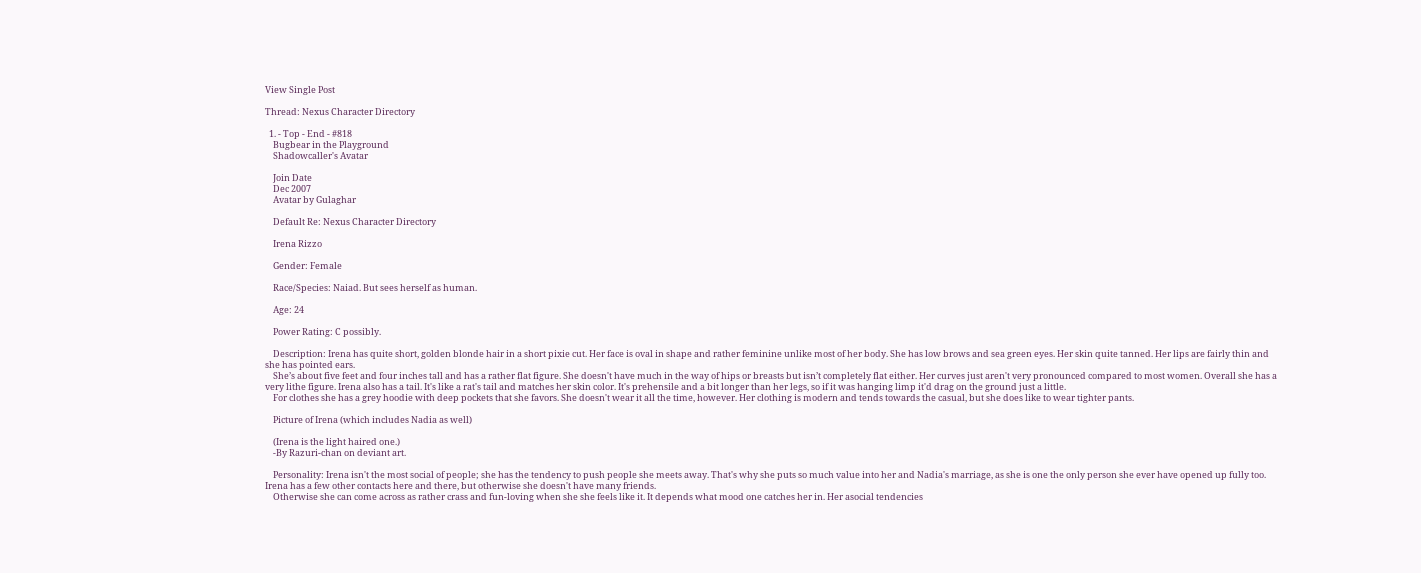View Single Post

Thread: Nexus Character Directory

  1. - Top - End - #818
    Bugbear in the Playground
    Shadowcaller's Avatar

    Join Date
    Dec 2007
    Avatar by Gulaghar

    Default Re: Nexus Character Directory

    Irena Rizzo

    Gender: Female

    Race/Species: Naiad. But sees herself as human.

    Age: 24

    Power Rating: C possibly.

    Description: Irena has quite short, golden blonde hair in a short pixie cut. Her face is oval in shape and rather feminine unlike most of her body. She has low brows and sea green eyes. Her skin quite tanned. Her lips are fairly thin and she has pointed ears.
    She’s about five feet and four inches tall and has a rather flat figure. She doesn't have much in the way of hips or breasts but isn’t completely flat either. Her curves just aren't very pronounced compared to most women. Overall she has a very lithe figure. Irena also has a tail. It's like a rat's tail and matches her skin color. It's prehensile and a bit longer than her legs, so if it was hanging limp it'd drag on the ground just a little.
    For clothes she has a grey hoodie with deep pockets that she favors. She doesn't wear it all the time, however. Her clothing is modern and tends towards the casual, but she does like to wear tighter pants.

    Picture of Irena (which includes Nadia as well)

    (Irena is the light haired one.)
    -By Razuri-chan on deviant art.

    Personality: Irena isn't the most social of people; she has the tendency to push people she meets away. That's why she puts so much value into her and Nadia's marriage, as she is one the only person she ever have opened up fully too. Irena has a few other contacts here and there, but otherwise she doesn't have many friends.
    Otherwise she can come across as rather crass and fun-loving when she she feels like it. It depends what mood one catches her in. Her asocial tendencies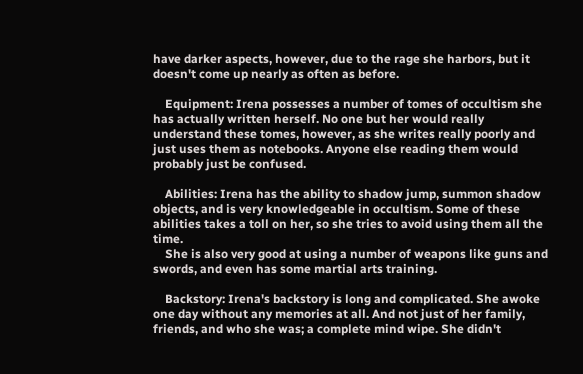have darker aspects, however, due to the rage she harbors, but it doesn't come up nearly as often as before.

    Equipment: Irena possesses a number of tomes of occultism she has actually written herself. No one but her would really understand these tomes, however, as she writes really poorly and just uses them as notebooks. Anyone else reading them would probably just be confused.

    Abilities: Irena has the ability to shadow jump, summon shadow objects, and is very knowledgeable in occultism. Some of these abilities takes a toll on her, so she tries to avoid using them all the time.
    She is also very good at using a number of weapons like guns and swords, and even has some martial arts training.

    Backstory: Irena's backstory is long and complicated. She awoke one day without any memories at all. And not just of her family, friends, and who she was; a complete mind wipe. She didn't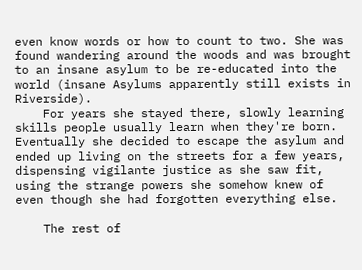even know words or how to count to two. She was found wandering around the woods and was brought to an insane asylum to be re-educated into the world (insane Asylums apparently still exists in Riverside).
    For years she stayed there, slowly learning skills people usually learn when they're born. Eventually she decided to escape the asylum and ended up living on the streets for a few years, dispensing vigilante justice as she saw fit, using the strange powers she somehow knew of even though she had forgotten everything else.

    The rest of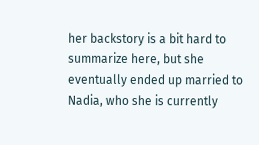her backstory is a bit hard to summarize here, but she eventually ended up married to Nadia, who she is currently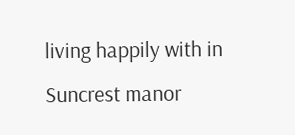living happily with in Suncrest manor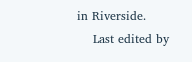in Riverside.
    Last edited by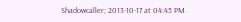Shadowcaller; 2013-10-17 at 04:45 PM.